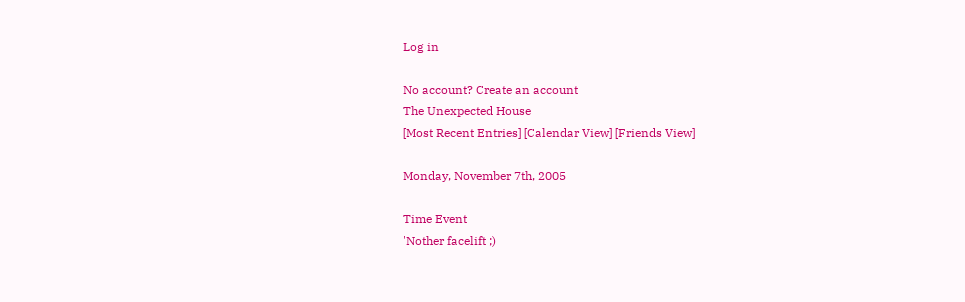Log in

No account? Create an account
The Unexpected House
[Most Recent Entries] [Calendar View] [Friends View]

Monday, November 7th, 2005

Time Event
'Nother facelift ;)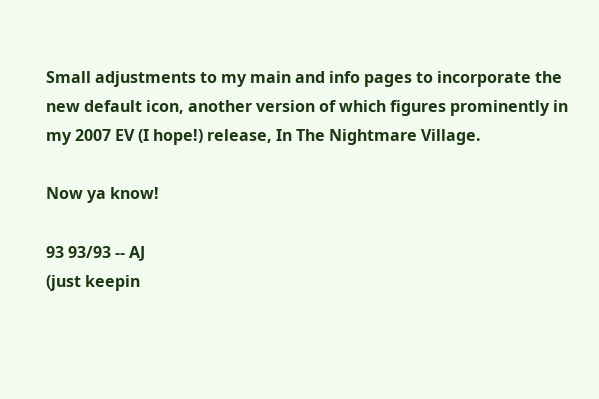Small adjustments to my main and info pages to incorporate the new default icon, another version of which figures prominently in my 2007 EV (I hope!) release, In The Nightmare Village.

Now ya know!

93 93/93 -- AJ
(just keepin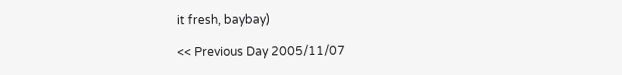it fresh, baybay)

<< Previous Day 2005/11/07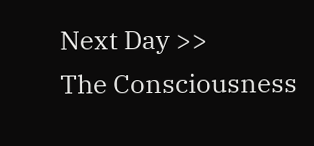Next Day >>
The Consciousness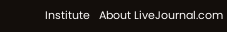Institute   About LiveJournal.com